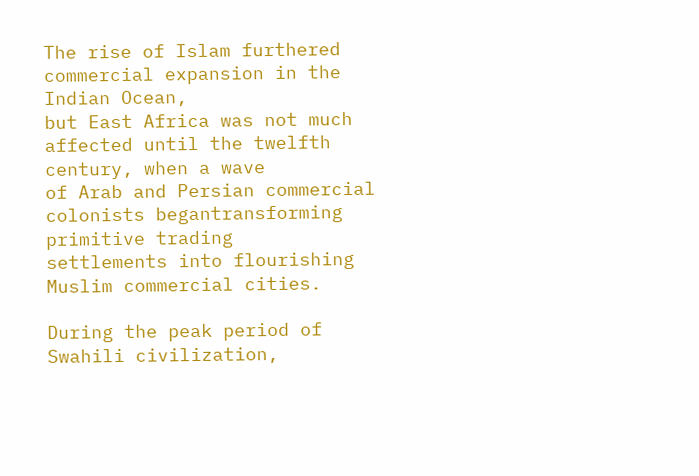The rise of Islam furthered commercial expansion in the Indian Ocean,
but East Africa was not much affected until the twelfth century, when a wave
of Arab and Persian commercial colonists begantransforming primitive trading
settlements into flourishing Muslim commercial cities.

During the peak period of Swahili civilization,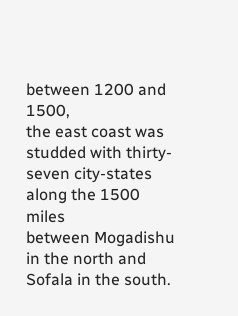between 1200 and 1500,
the east coast was studded with thirty-seven city-states along the 1500 miles
between Mogadishu in the north and Sofala in the south.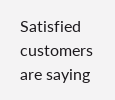Satisfied customers are saying